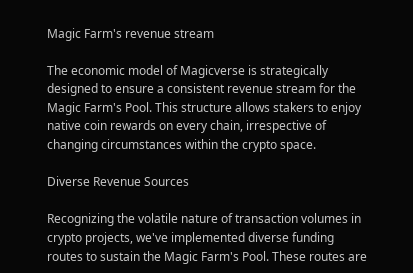Magic Farm's revenue stream

The economic model of Magicverse is strategically designed to ensure a consistent revenue stream for the Magic Farm's Pool. This structure allows stakers to enjoy native coin rewards on every chain, irrespective of changing circumstances within the crypto space.

Diverse Revenue Sources

Recognizing the volatile nature of transaction volumes in crypto projects, we've implemented diverse funding routes to sustain the Magic Farm's Pool. These routes are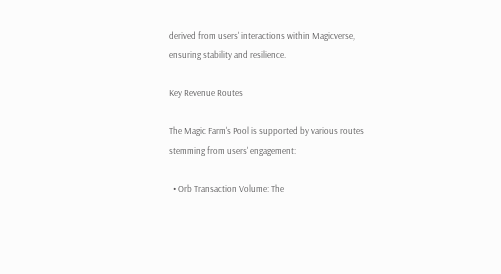derived from users' interactions within Magicverse, ensuring stability and resilience.

Key Revenue Routes

The Magic Farm's Pool is supported by various routes stemming from users' engagement:

  • Orb Transaction Volume: The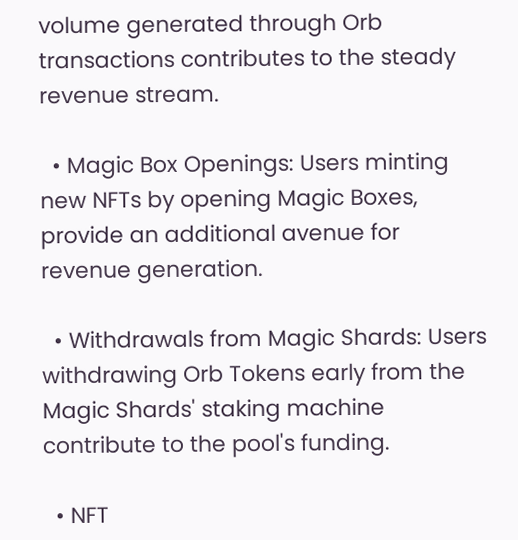volume generated through Orb transactions contributes to the steady revenue stream.

  • Magic Box Openings: Users minting new NFTs by opening Magic Boxes, provide an additional avenue for revenue generation.

  • Withdrawals from Magic Shards: Users withdrawing Orb Tokens early from the Magic Shards' staking machine contribute to the pool's funding.

  • NFT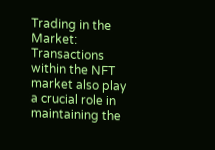Trading in the Market: Transactions within the NFT market also play a crucial role in maintaining the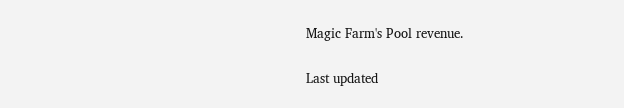Magic Farm's Pool revenue.

Last updated